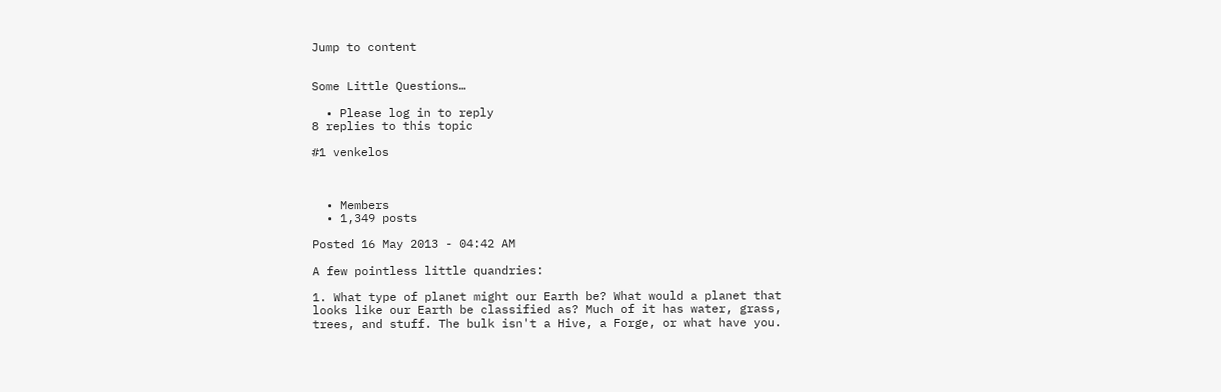Jump to content


Some Little Questions…

  • Please log in to reply
8 replies to this topic

#1 venkelos



  • Members
  • 1,349 posts

Posted 16 May 2013 - 04:42 AM

A few pointless little quandries:

1. What type of planet might our Earth be? What would a planet that looks like our Earth be classified as? Much of it has water, grass, trees, and stuff. The bulk isn't a Hive, a Forge, or what have you.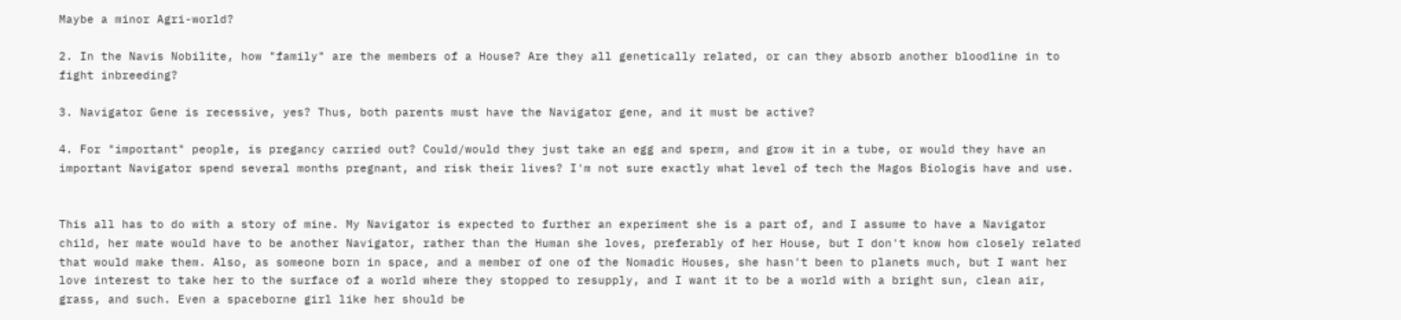Maybe a minor Agri-world?

2. In the Navis Nobilite, how "family" are the members of a House? Are they all genetically related, or can they absorb another bloodline in to fight inbreeding?

3. Navigator Gene is recessive, yes? Thus, both parents must have the Navigator gene, and it must be active?

4. For "important" people, is pregancy carried out? Could/would they just take an egg and sperm, and grow it in a tube, or would they have an important Navigator spend several months pregnant, and risk their lives? I'm not sure exactly what level of tech the Magos Biologis have and use.


This all has to do with a story of mine. My Navigator is expected to further an experiment she is a part of, and I assume to have a Navigator child, her mate would have to be another Navigator, rather than the Human she loves, preferably of her House, but I don't know how closely related that would make them. Also, as someone born in space, and a member of one of the Nomadic Houses, she hasn't been to planets much, but I want her love interest to take her to the surface of a world where they stopped to resupply, and I want it to be a world with a bright sun, clean air, grass, and such. Even a spaceborne girl like her should be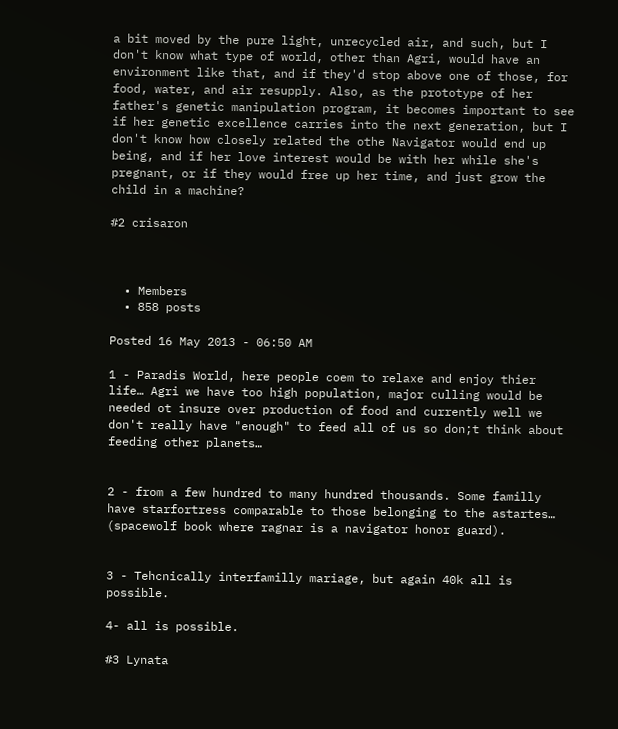a bit moved by the pure light, unrecycled air, and such, but I don't know what type of world, other than Agri, would have an environment like that, and if they'd stop above one of those, for food, water, and air resupply. Also, as the prototype of her father's genetic manipulation program, it becomes important to see if her genetic excellence carries into the next generation, but I don't know how closely related the othe Navigator would end up being, and if her love interest would be with her while she's pregnant, or if they would free up her time, and just grow the child in a machine?

#2 crisaron



  • Members
  • 858 posts

Posted 16 May 2013 - 06:50 AM

1 - Paradis World, here people coem to relaxe and enjoy thier life… Agri we have too high population, major culling would be needed ot insure over production of food and currently well we don't really have "enough" to feed all of us so don;t think about feeding other planets…


2 - from a few hundred to many hundred thousands. Some familly have starfortress comparable to those belonging to the astartes… (spacewolf book where ragnar is a navigator honor guard).


3 - Tehcnically interfamilly mariage, but again 40k all is possible.

4- all is possible.

#3 Lynata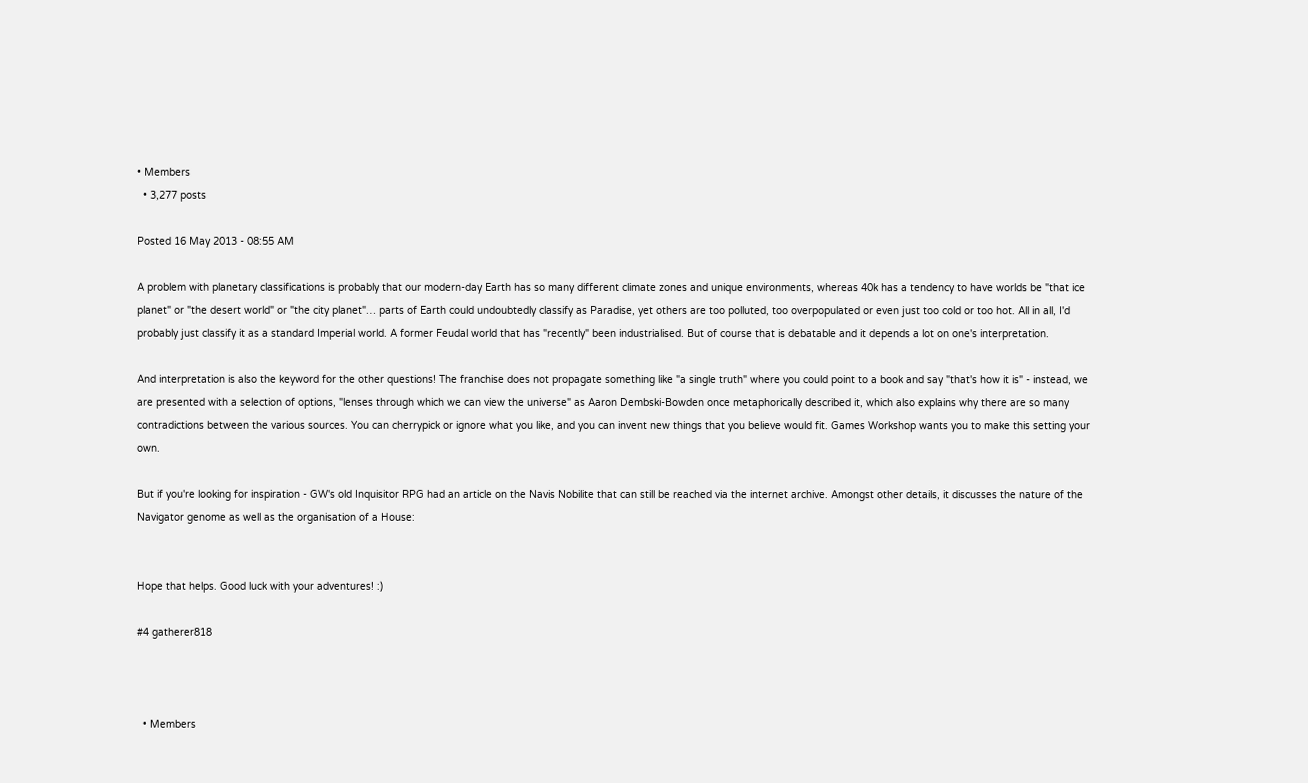• Members
  • 3,277 posts

Posted 16 May 2013 - 08:55 AM

A problem with planetary classifications is probably that our modern-day Earth has so many different climate zones and unique environments, whereas 40k has a tendency to have worlds be "that ice planet" or "the desert world" or "the city planet"… parts of Earth could undoubtedly classify as Paradise, yet others are too polluted, too overpopulated or even just too cold or too hot. All in all, I'd probably just classify it as a standard Imperial world. A former Feudal world that has "recently" been industrialised. But of course that is debatable and it depends a lot on one's interpretation.

And interpretation is also the keyword for the other questions! The franchise does not propagate something like "a single truth" where you could point to a book and say "that's how it is" - instead, we are presented with a selection of options, "lenses through which we can view the universe" as Aaron Dembski-Bowden once metaphorically described it, which also explains why there are so many contradictions between the various sources. You can cherrypick or ignore what you like, and you can invent new things that you believe would fit. Games Workshop wants you to make this setting your own.

But if you're looking for inspiration - GW's old Inquisitor RPG had an article on the Navis Nobilite that can still be reached via the internet archive. Amongst other details, it discusses the nature of the Navigator genome as well as the organisation of a House:


Hope that helps. Good luck with your adventures! :)

#4 gatherer818



  • Members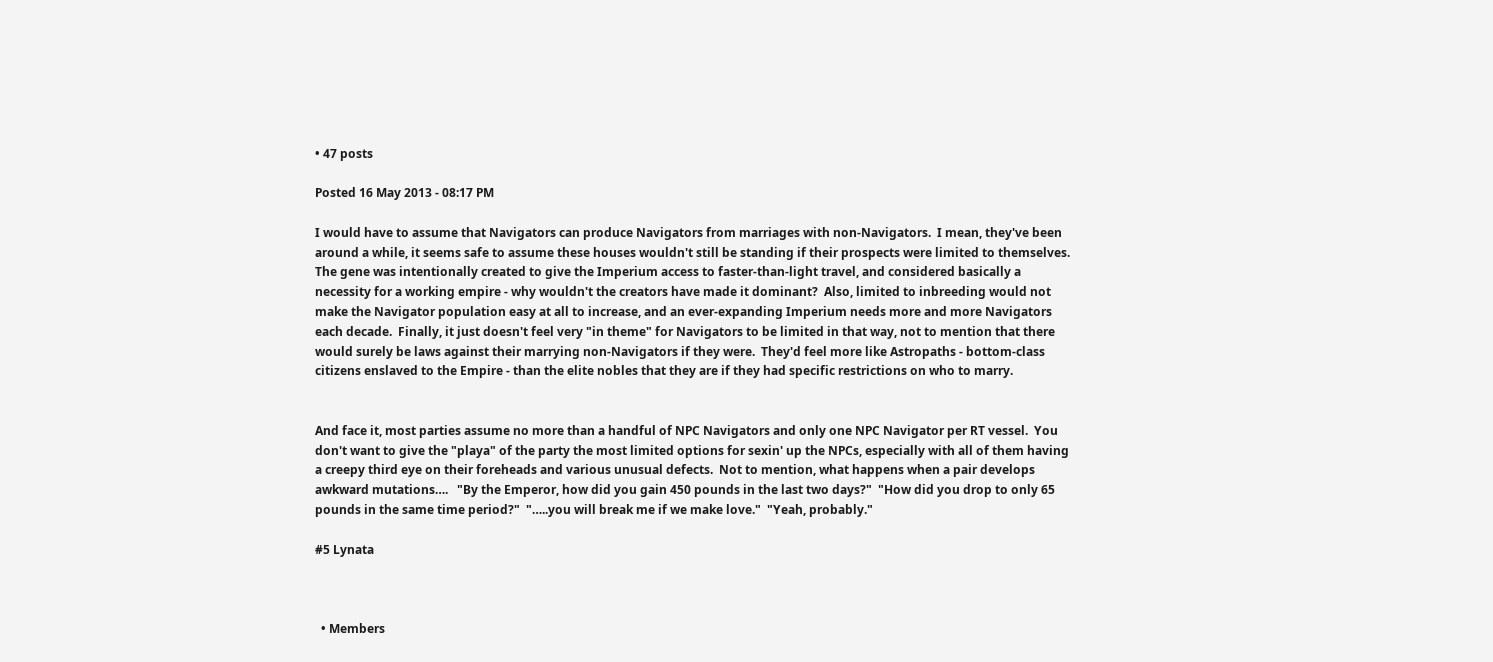• 47 posts

Posted 16 May 2013 - 08:17 PM

I would have to assume that Navigators can produce Navigators from marriages with non-Navigators.  I mean, they've been around a while, it seems safe to assume these houses wouldn't still be standing if their prospects were limited to themselves.  The gene was intentionally created to give the Imperium access to faster-than-light travel, and considered basically a necessity for a working empire - why wouldn't the creators have made it dominant?  Also, limited to inbreeding would not make the Navigator population easy at all to increase, and an ever-expanding Imperium needs more and more Navigators each decade.  Finally, it just doesn't feel very "in theme" for Navigators to be limited in that way, not to mention that there would surely be laws against their marrying non-Navigators if they were.  They'd feel more like Astropaths - bottom-class citizens enslaved to the Empire - than the elite nobles that they are if they had specific restrictions on who to marry.


And face it, most parties assume no more than a handful of NPC Navigators and only one NPC Navigator per RT vessel.  You don't want to give the "playa" of the party the most limited options for sexin' up the NPCs, especially with all of them having a creepy third eye on their foreheads and various unusual defects.  Not to mention, what happens when a pair develops awkward mutations….   "By the Emperor, how did you gain 450 pounds in the last two days?"  "How did you drop to only 65 pounds in the same time period?"  "…..you will break me if we make love."  "Yeah, probably."

#5 Lynata



  • Members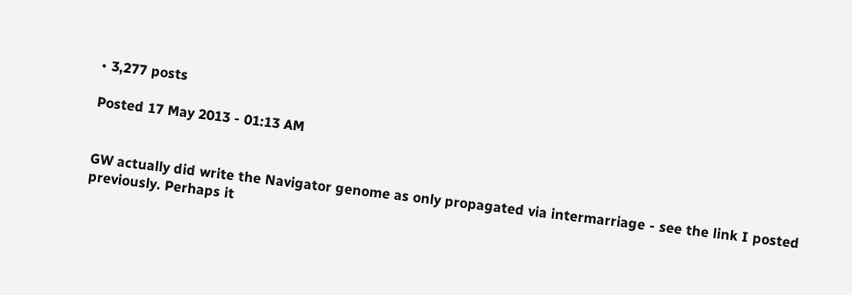• 3,277 posts

Posted 17 May 2013 - 01:13 AM


GW actually did write the Navigator genome as only propagated via intermarriage - see the link I posted previously. Perhaps it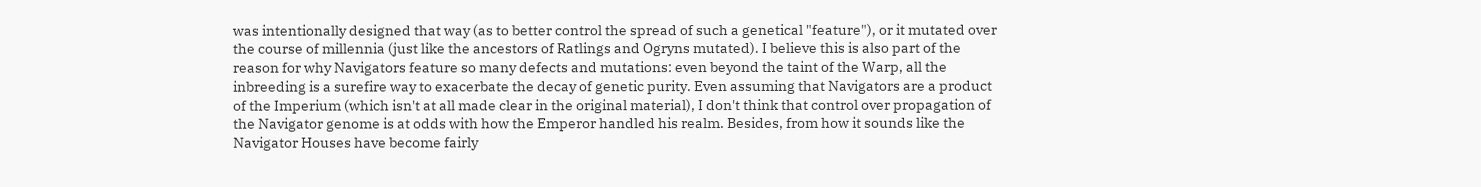was intentionally designed that way (as to better control the spread of such a genetical "feature"), or it mutated over the course of millennia (just like the ancestors of Ratlings and Ogryns mutated). I believe this is also part of the reason for why Navigators feature so many defects and mutations: even beyond the taint of the Warp, all the inbreeding is a surefire way to exacerbate the decay of genetic purity. Even assuming that Navigators are a product of the Imperium (which isn't at all made clear in the original material), I don't think that control over propagation of the Navigator genome is at odds with how the Emperor handled his realm. Besides, from how it sounds like the Navigator Houses have become fairly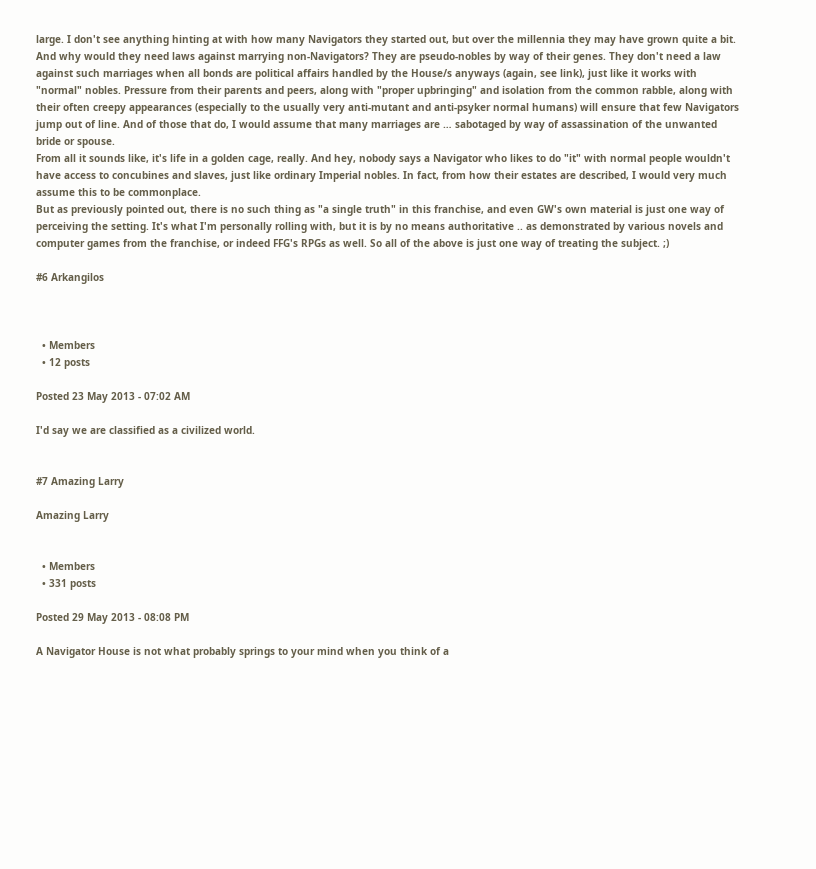large. I don't see anything hinting at with how many Navigators they started out, but over the millennia they may have grown quite a bit.
And why would they need laws against marrying non-Navigators? They are pseudo-nobles by way of their genes. They don't need a law against such marriages when all bonds are political affairs handled by the House/s anyways (again, see link), just like it works with "normal" nobles. Pressure from their parents and peers, along with "proper upbringing" and isolation from the common rabble, along with their often creepy appearances (especially to the usually very anti-mutant and anti-psyker normal humans) will ensure that few Navigators jump out of line. And of those that do, I would assume that many marriages are … sabotaged by way of assassination of the unwanted bride or spouse.
From all it sounds like, it's life in a golden cage, really. And hey, nobody says a Navigator who likes to do "it" with normal people wouldn't have access to concubines and slaves, just like ordinary Imperial nobles. In fact, from how their estates are described, I would very much assume this to be commonplace.
But as previously pointed out, there is no such thing as "a single truth" in this franchise, and even GW's own material is just one way of perceiving the setting. It's what I'm personally rolling with, but it is by no means authoritative .. as demonstrated by various novels and computer games from the franchise, or indeed FFG's RPGs as well. So all of the above is just one way of treating the subject. ;)

#6 Arkangilos



  • Members
  • 12 posts

Posted 23 May 2013 - 07:02 AM

I'd say we are classified as a civilized world.


#7 Amazing Larry

Amazing Larry


  • Members
  • 331 posts

Posted 29 May 2013 - 08:08 PM

A Navigator House is not what probably springs to your mind when you think of a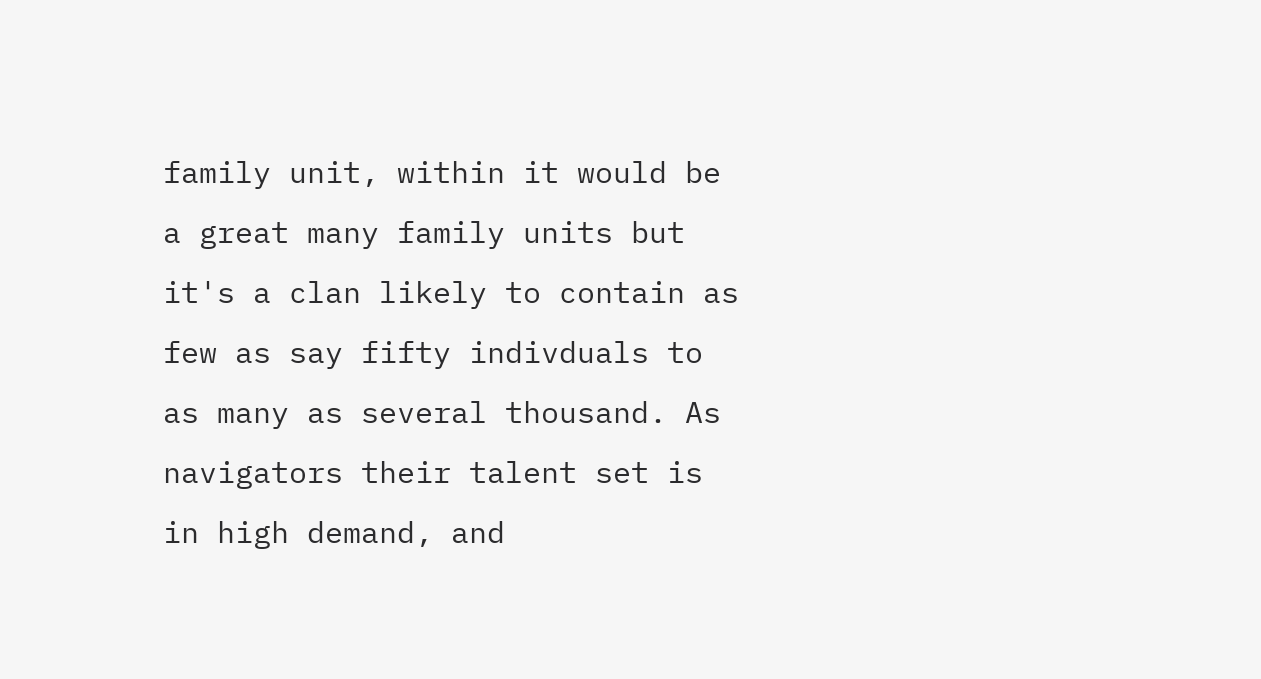family unit, within it would be a great many family units but it's a clan likely to contain as few as say fifty indivduals to as many as several thousand. As navigators their talent set is in high demand, and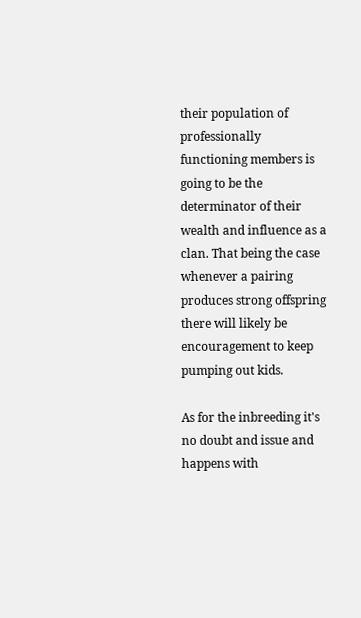their population of professionally functioning members is going to be the determinator of their wealth and influence as a clan. That being the case whenever a pairing produces strong offspring there will likely be encouragement to keep pumping out kids.

As for the inbreeding it's no doubt and issue and happens with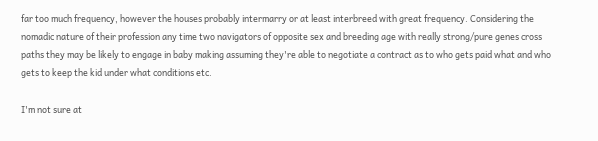far too much frequency, however the houses probably intermarry or at least interbreed with great frequency. Considering the nomadic nature of their profession any time two navigators of opposite sex and breeding age with really strong/pure genes cross paths they may be likely to engage in baby making assuming they're able to negotiate a contract as to who gets paid what and who gets to keep the kid under what conditions etc.

I'm not sure at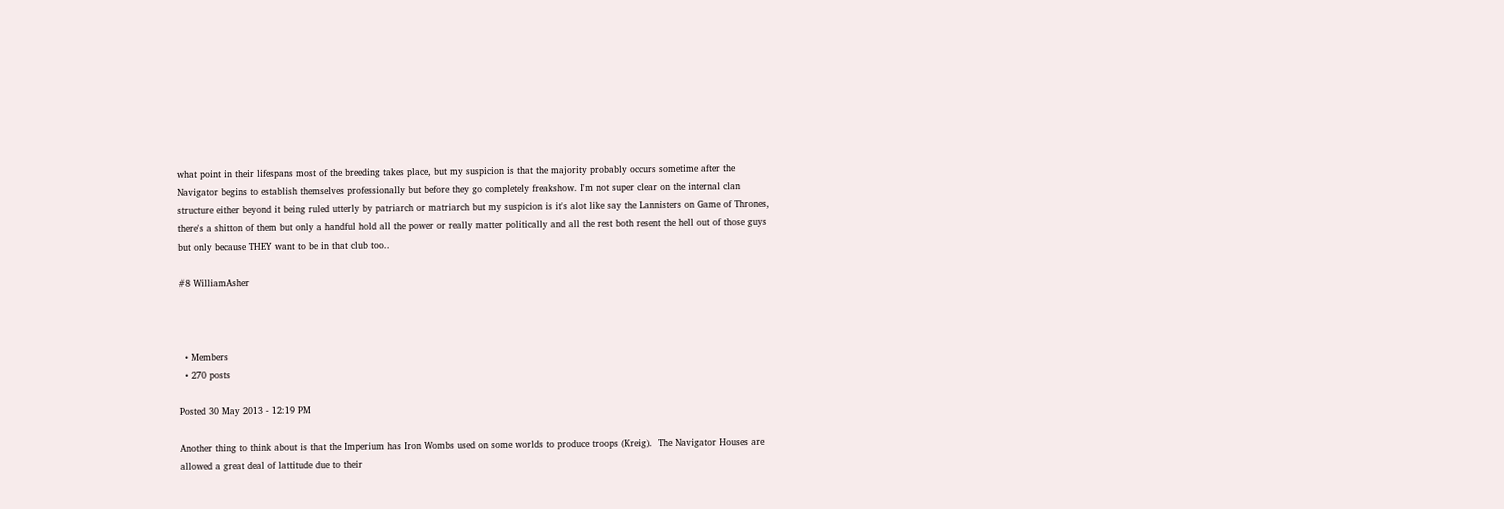what point in their lifespans most of the breeding takes place, but my suspicion is that the majority probably occurs sometime after the Navigator begins to establish themselves professionally but before they go completely freakshow. I'm not super clear on the internal clan structure either beyond it being ruled utterly by patriarch or matriarch but my suspicion is it's alot like say the Lannisters on Game of Thrones, there's a shitton of them but only a handful hold all the power or really matter politically and all the rest both resent the hell out of those guys but only because THEY want to be in that club too..

#8 WilliamAsher



  • Members
  • 270 posts

Posted 30 May 2013 - 12:19 PM

Another thing to think about is that the Imperium has Iron Wombs used on some worlds to produce troops (Kreig).  The Navigator Houses are allowed a great deal of lattitude due to their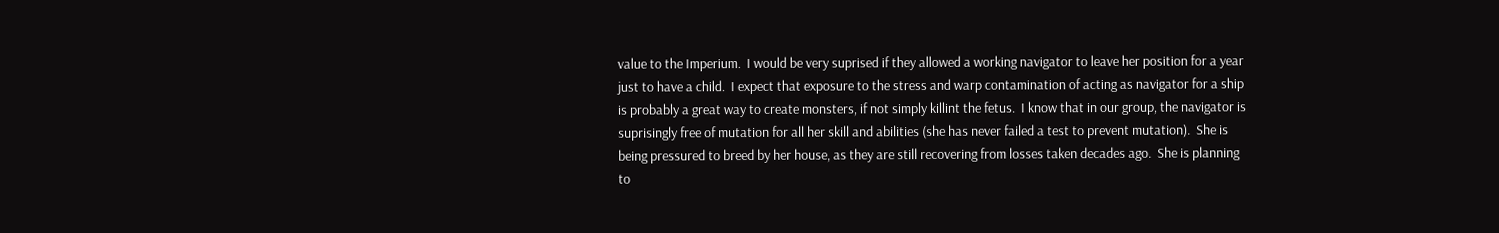value to the Imperium.  I would be very suprised if they allowed a working navigator to leave her position for a year just to have a child.  I expect that exposure to the stress and warp contamination of acting as navigator for a ship is probably a great way to create monsters, if not simply killint the fetus.  I know that in our group, the navigator is suprisingly free of mutation for all her skill and abilities (she has never failed a test to prevent mutation).  She is being pressured to breed by her house, as they are still recovering from losses taken decades ago.  She is planning to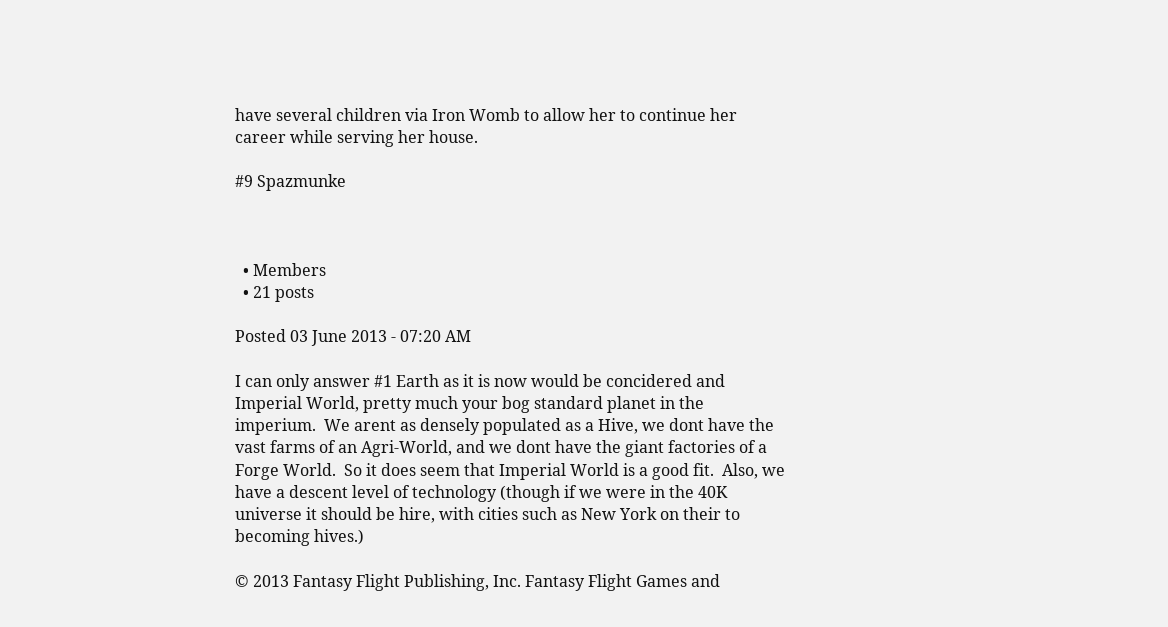have several children via Iron Womb to allow her to continue her career while serving her house.

#9 Spazmunke



  • Members
  • 21 posts

Posted 03 June 2013 - 07:20 AM

I can only answer #1 Earth as it is now would be concidered and Imperial World, pretty much your bog standard planet in the imperium.  We arent as densely populated as a Hive, we dont have the vast farms of an Agri-World, and we dont have the giant factories of a Forge World.  So it does seem that Imperial World is a good fit.  Also, we have a descent level of technology (though if we were in the 40K universe it should be hire, with cities such as New York on their to becoming hives.)

© 2013 Fantasy Flight Publishing, Inc. Fantasy Flight Games and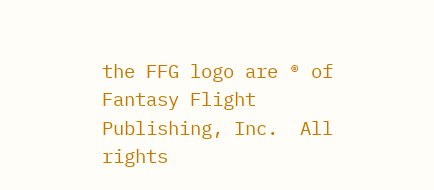the FFG logo are ® of Fantasy Flight Publishing, Inc.  All rights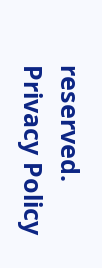reserved.
Privacy Policy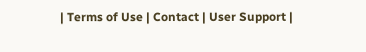| Terms of Use | Contact | User Support |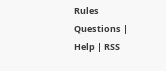Rules Questions | Help | RSS